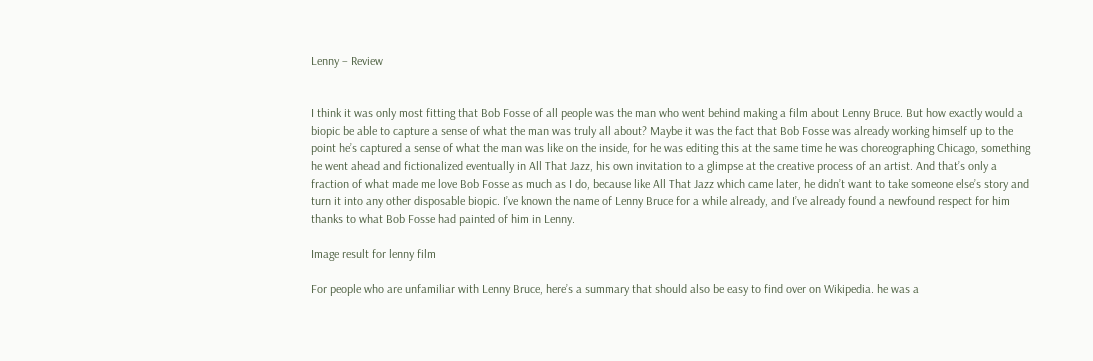Lenny – Review


I think it was only most fitting that Bob Fosse of all people was the man who went behind making a film about Lenny Bruce. But how exactly would a biopic be able to capture a sense of what the man was truly all about? Maybe it was the fact that Bob Fosse was already working himself up to the point he’s captured a sense of what the man was like on the inside, for he was editing this at the same time he was choreographing Chicago, something he went ahead and fictionalized eventually in All That Jazz, his own invitation to a glimpse at the creative process of an artist. And that’s only a fraction of what made me love Bob Fosse as much as I do, because like All That Jazz which came later, he didn’t want to take someone else’s story and turn it into any other disposable biopic. I’ve known the name of Lenny Bruce for a while already, and I’ve already found a newfound respect for him thanks to what Bob Fosse had painted of him in Lenny.

Image result for lenny film

For people who are unfamiliar with Lenny Bruce, here’s a summary that should also be easy to find over on Wikipedia. he was a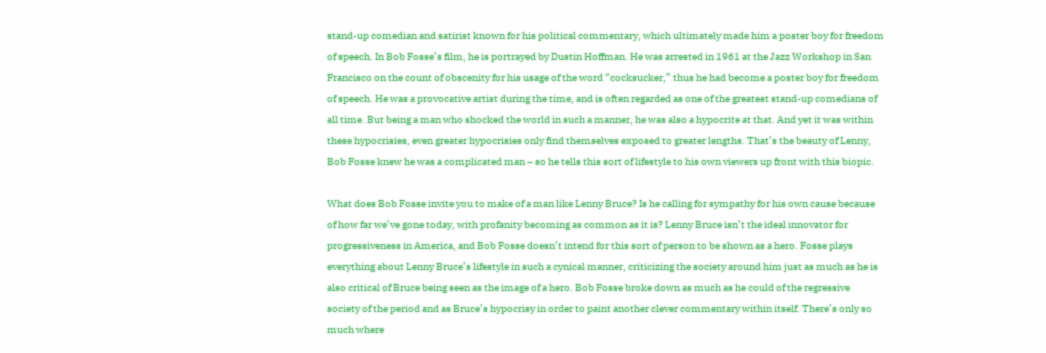stand-up comedian and satirist known for his political commentary, which ultimately made him a poster boy for freedom of speech. In Bob Fosse’s film, he is portrayed by Dustin Hoffman. He was arrested in 1961 at the Jazz Workshop in San Francisco on the count of obscenity for his usage of the word “cocksucker,” thus he had become a poster boy for freedom of speech. He was a provocative artist during the time, and is often regarded as one of the greatest stand-up comedians of all time. But being a man who shocked the world in such a manner, he was also a hypocrite at that. And yet it was within these hypocrisies, even greater hypocrisies only find themselves exposed to greater lengths. That’s the beauty of Lenny, Bob Fosse knew he was a complicated man – so he tells this sort of lifestyle to his own viewers up front with this biopic.

What does Bob Fosse invite you to make of a man like Lenny Bruce? Is he calling for sympathy for his own cause because of how far we’ve gone today, with profanity becoming as common as it is? Lenny Bruce isn’t the ideal innovator for progressiveness in America, and Bob Fosse doesn’t intend for this sort of person to be shown as a hero. Fosse plays everything about Lenny Bruce’s lifestyle in such a cynical manner, criticizing the society around him just as much as he is also critical of Bruce being seen as the image of a hero. Bob Fosse broke down as much as he could of the regressive society of the period and as Bruce’s hypocrisy in order to paint another clever commentary within itself. There’s only so much where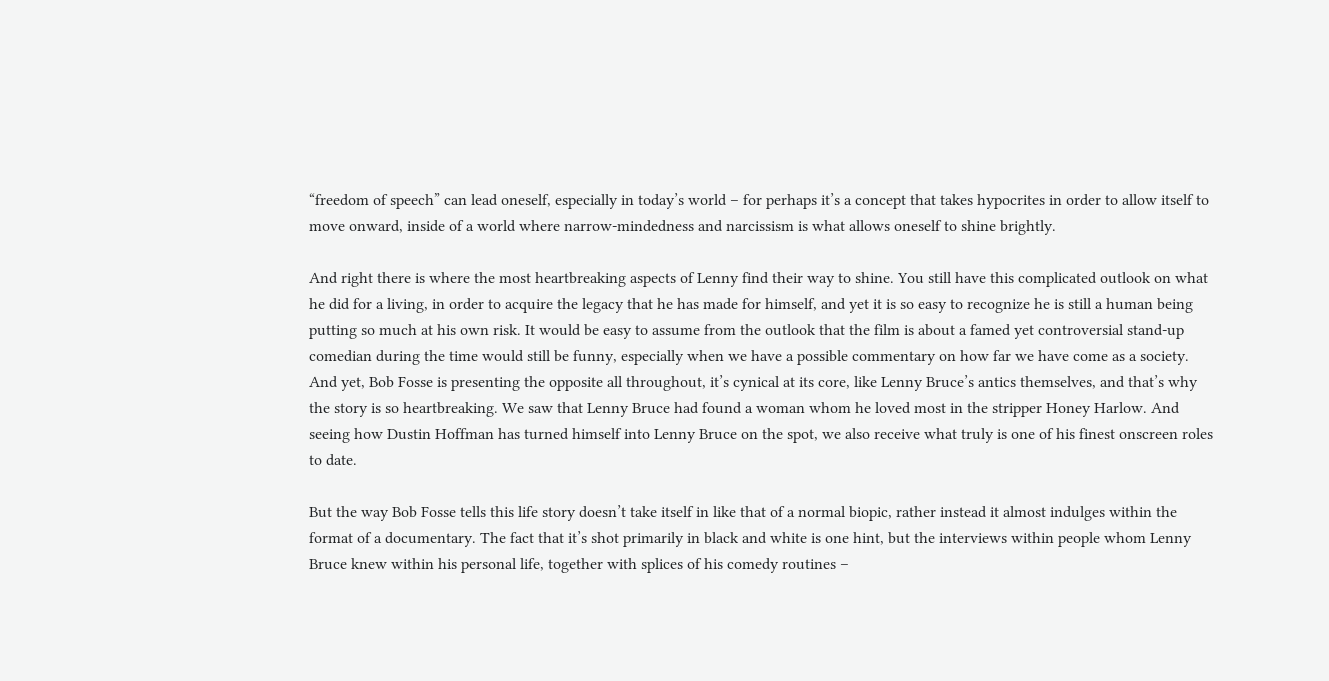“freedom of speech” can lead oneself, especially in today’s world – for perhaps it’s a concept that takes hypocrites in order to allow itself to move onward, inside of a world where narrow-mindedness and narcissism is what allows oneself to shine brightly.

And right there is where the most heartbreaking aspects of Lenny find their way to shine. You still have this complicated outlook on what he did for a living, in order to acquire the legacy that he has made for himself, and yet it is so easy to recognize he is still a human being putting so much at his own risk. It would be easy to assume from the outlook that the film is about a famed yet controversial stand-up comedian during the time would still be funny, especially when we have a possible commentary on how far we have come as a society. And yet, Bob Fosse is presenting the opposite all throughout, it’s cynical at its core, like Lenny Bruce’s antics themselves, and that’s why the story is so heartbreaking. We saw that Lenny Bruce had found a woman whom he loved most in the stripper Honey Harlow. And seeing how Dustin Hoffman has turned himself into Lenny Bruce on the spot, we also receive what truly is one of his finest onscreen roles to date.

But the way Bob Fosse tells this life story doesn’t take itself in like that of a normal biopic, rather instead it almost indulges within the format of a documentary. The fact that it’s shot primarily in black and white is one hint, but the interviews within people whom Lenny Bruce knew within his personal life, together with splices of his comedy routines –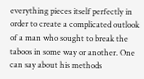everything pieces itself perfectly in order to create a complicated outlook of a man who sought to break the taboos in some way or another. One can say about his methods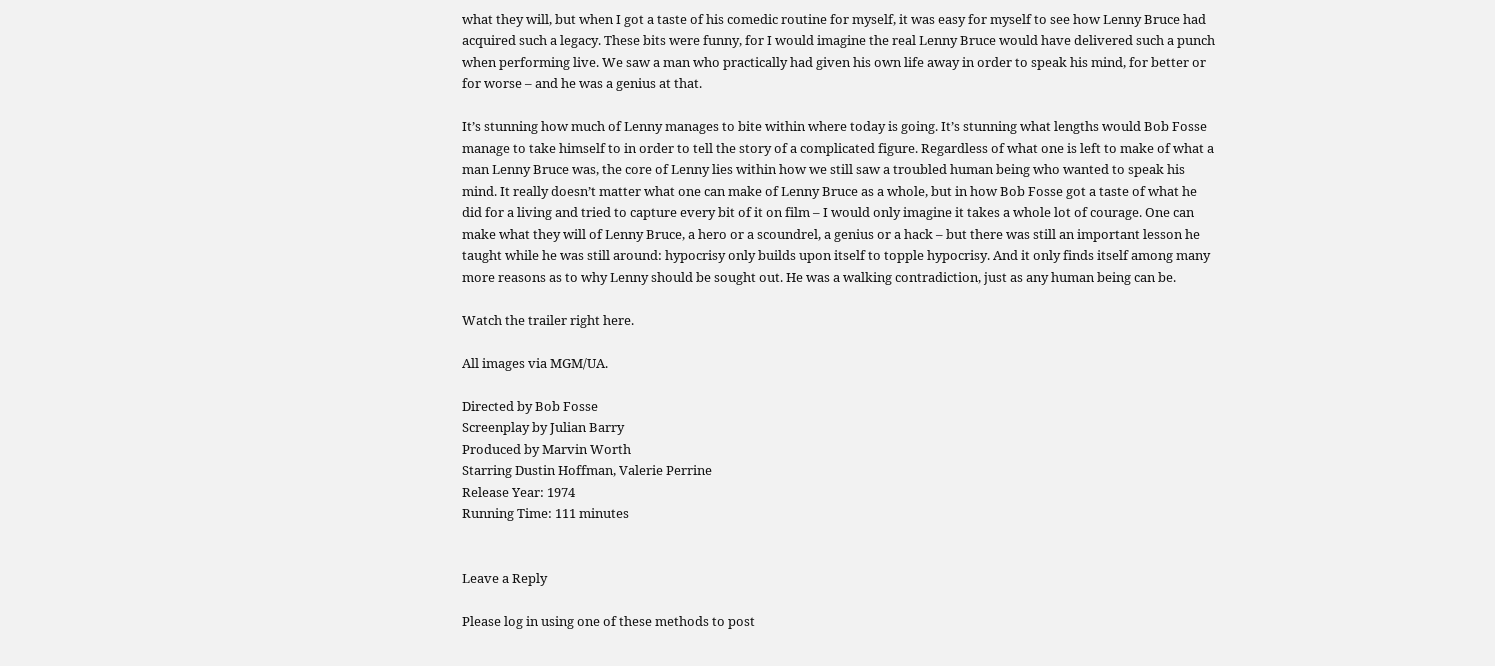what they will, but when I got a taste of his comedic routine for myself, it was easy for myself to see how Lenny Bruce had acquired such a legacy. These bits were funny, for I would imagine the real Lenny Bruce would have delivered such a punch when performing live. We saw a man who practically had given his own life away in order to speak his mind, for better or for worse – and he was a genius at that.

It’s stunning how much of Lenny manages to bite within where today is going. It’s stunning what lengths would Bob Fosse manage to take himself to in order to tell the story of a complicated figure. Regardless of what one is left to make of what a man Lenny Bruce was, the core of Lenny lies within how we still saw a troubled human being who wanted to speak his mind. It really doesn’t matter what one can make of Lenny Bruce as a whole, but in how Bob Fosse got a taste of what he did for a living and tried to capture every bit of it on film – I would only imagine it takes a whole lot of courage. One can make what they will of Lenny Bruce, a hero or a scoundrel, a genius or a hack – but there was still an important lesson he taught while he was still around: hypocrisy only builds upon itself to topple hypocrisy. And it only finds itself among many more reasons as to why Lenny should be sought out. He was a walking contradiction, just as any human being can be.

Watch the trailer right here.

All images via MGM/UA.

Directed by Bob Fosse
Screenplay by Julian Barry
Produced by Marvin Worth
Starring Dustin Hoffman, Valerie Perrine
Release Year: 1974
Running Time: 111 minutes


Leave a Reply

Please log in using one of these methods to post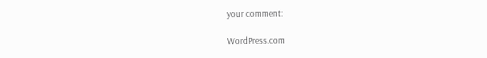your comment:

WordPress.com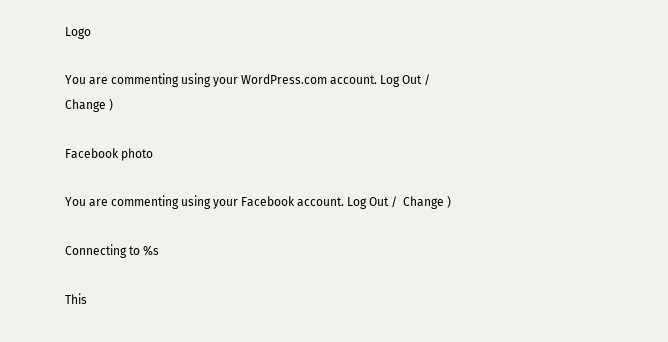Logo

You are commenting using your WordPress.com account. Log Out /  Change )

Facebook photo

You are commenting using your Facebook account. Log Out /  Change )

Connecting to %s

This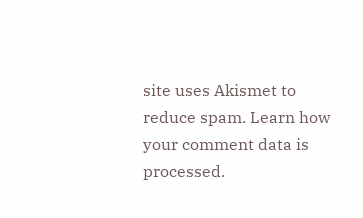site uses Akismet to reduce spam. Learn how your comment data is processed.